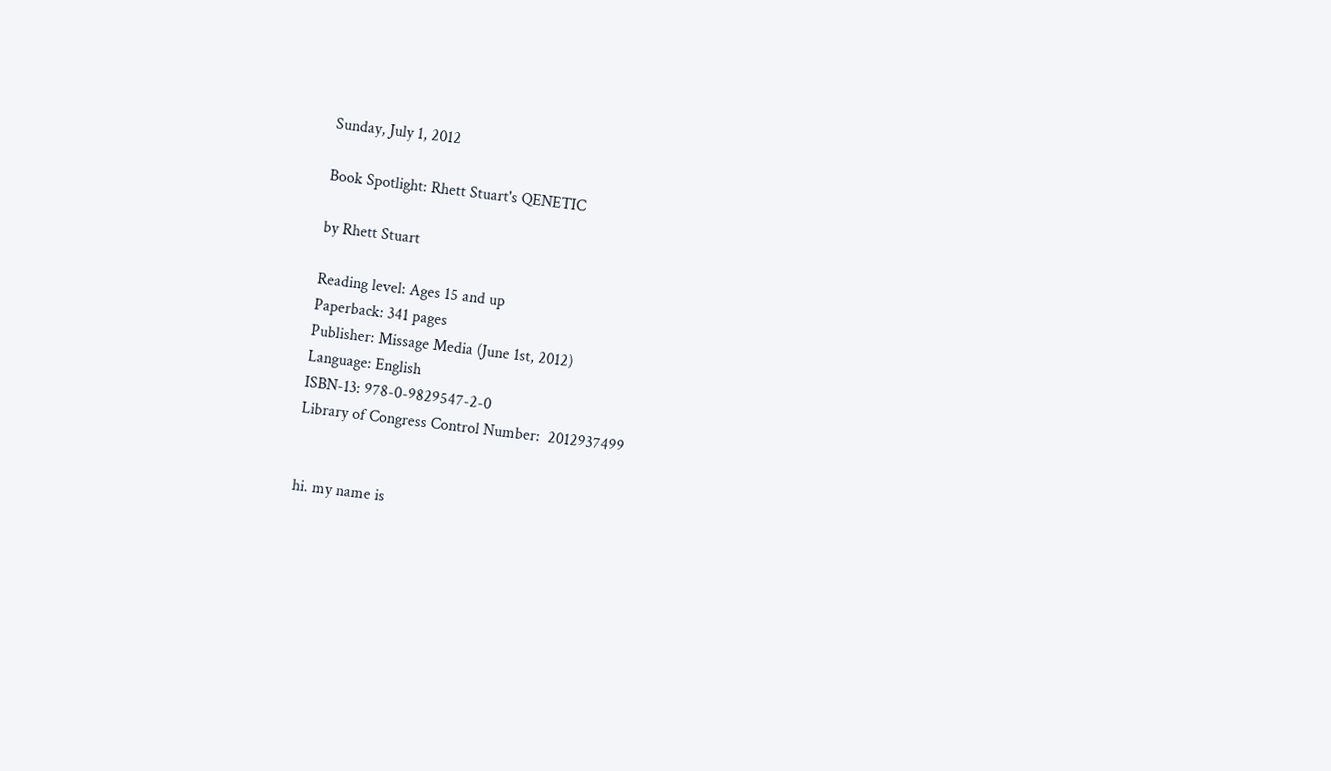Sunday, July 1, 2012

Book Spotlight: Rhett Stuart's QENETIC

by Rhett Stuart

Reading level: Ages 15 and up
Paperback: 341 pages
Publisher: Missage Media (June 1st, 2012)
Language: English
ISBN-13: 978-0-9829547-2-0
Library of Congress Control Number:  2012937499


hi. my name is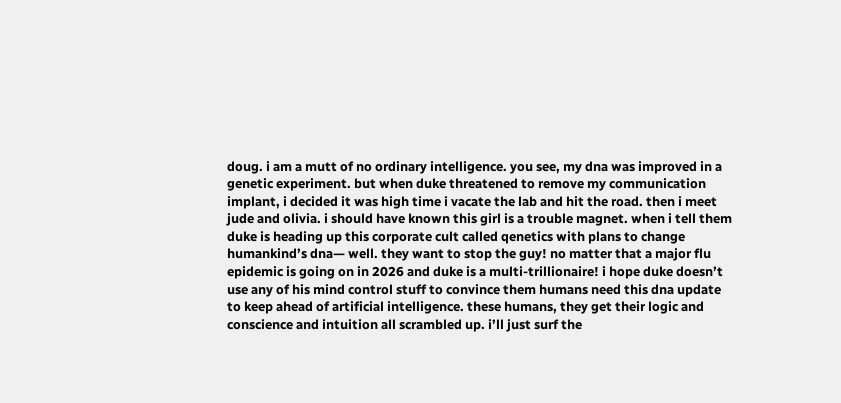doug. i am a mutt of no ordinary intelligence. you see, my dna was improved in a genetic experiment. but when duke threatened to remove my communication implant, i decided it was high time i vacate the lab and hit the road. then i meet jude and olivia. i should have known this girl is a trouble magnet. when i tell them duke is heading up this corporate cult called qenetics with plans to change humankind’s dna— well. they want to stop the guy! no matter that a major flu epidemic is going on in 2026 and duke is a multi-trillionaire! i hope duke doesn’t use any of his mind control stuff to convince them humans need this dna update to keep ahead of artificial intelligence. these humans, they get their logic and conscience and intuition all scrambled up. i’ll just surf the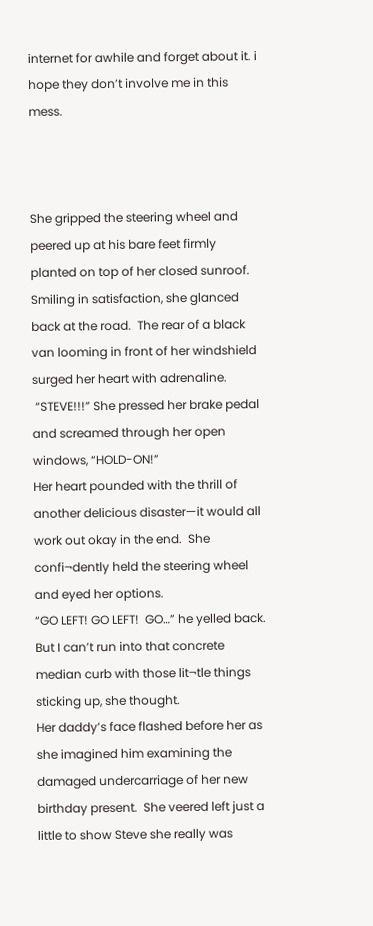internet for awhile and forget about it. i hope they don’t involve me in this mess.



She gripped the steering wheel and peered up at his bare feet firmly planted on top of her closed sunroof.  Smiling in satisfaction, she glanced back at the road.  The rear of a black van looming in front of her windshield surged her heart with adrenaline.
 “STEVE!!!” She pressed her brake pedal and screamed through her open windows, “HOLD-ON!”
Her heart pounded with the thrill of another delicious disaster—it would all work out okay in the end.  She confi¬dently held the steering wheel and eyed her options.
“GO LEFT! GO LEFT!  GO…” he yelled back.
But I can’t run into that concrete median curb with those lit¬tle things sticking up, she thought.
Her daddy’s face flashed before her as she imagined him examining the damaged undercarriage of her new birthday present.  She veered left just a little to show Steve she really was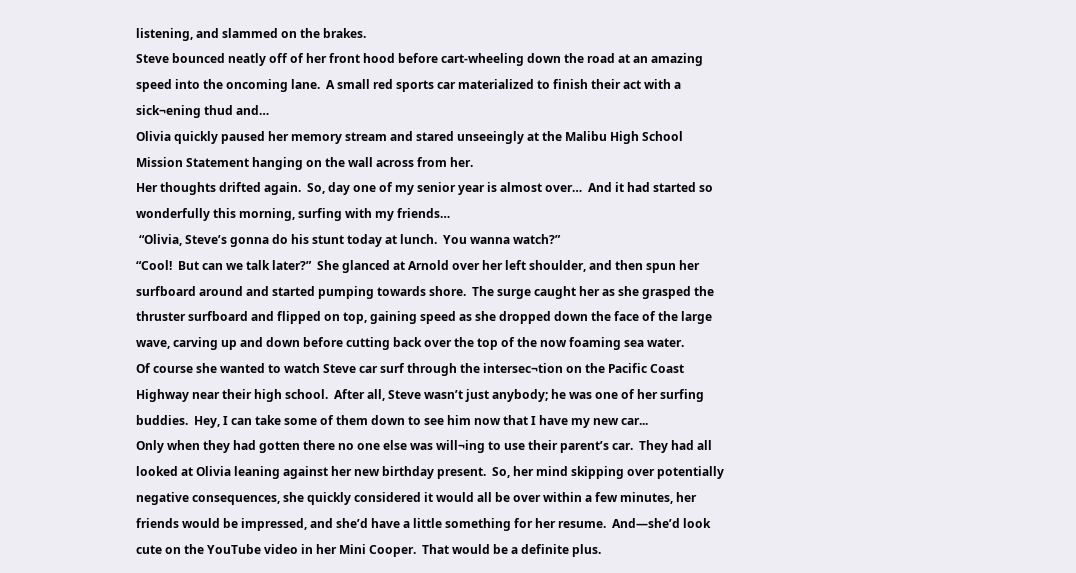listening, and slammed on the brakes.
Steve bounced neatly off of her front hood before cart-wheeling down the road at an amazing speed into the oncoming lane.  A small red sports car materialized to finish their act with a sick¬ening thud and…
Olivia quickly paused her memory stream and stared unseeingly at the Malibu High School Mission Statement hanging on the wall across from her.
Her thoughts drifted again.  So, day one of my senior year is almost over…  And it had started so wonderfully this morning, surfing with my friends…
 “Olivia, Steve’s gonna do his stunt today at lunch.  You wanna watch?”
“Cool!  But can we talk later?”  She glanced at Arnold over her left shoulder, and then spun her surfboard around and started pumping towards shore.  The surge caught her as she grasped the thruster surfboard and flipped on top, gaining speed as she dropped down the face of the large wave, carving up and down before cutting back over the top of the now foaming sea water.
Of course she wanted to watch Steve car surf through the intersec¬tion on the Pacific Coast Highway near their high school.  After all, Steve wasn’t just anybody; he was one of her surfing buddies.  Hey, I can take some of them down to see him now that I have my new car...
Only when they had gotten there no one else was will¬ing to use their parent’s car.  They had all looked at Olivia leaning against her new birthday present.  So, her mind skipping over potentially negative consequences, she quickly considered it would all be over within a few minutes, her friends would be impressed, and she’d have a little something for her resume.  And—she’d look cute on the YouTube video in her Mini Cooper.  That would be a definite plus.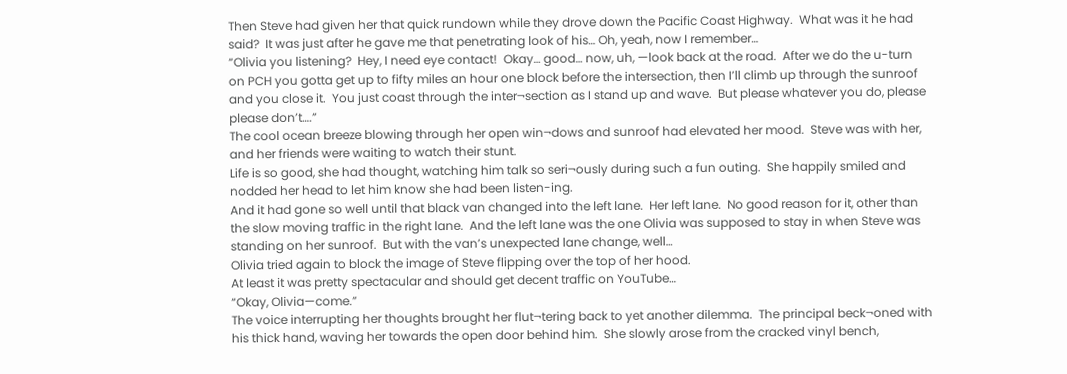Then Steve had given her that quick rundown while they drove down the Pacific Coast Highway.  What was it he had said?  It was just after he gave me that penetrating look of his… Oh, yeah, now I remember…
“Olivia you listening?  Hey, I need eye contact!  Okay… good… now, uh, —look back at the road.  After we do the u-turn on PCH you gotta get up to fifty miles an hour one block before the intersection, then I’ll climb up through the sunroof and you close it.  You just coast through the inter¬section as I stand up and wave.  But please whatever you do, please please don’t….”
The cool ocean breeze blowing through her open win¬dows and sunroof had elevated her mood.  Steve was with her, and her friends were waiting to watch their stunt.
Life is so good, she had thought, watching him talk so seri¬ously during such a fun outing.  She happily smiled and nodded her head to let him know she had been listen-ing.
And it had gone so well until that black van changed into the left lane.  Her left lane.  No good reason for it, other than the slow moving traffic in the right lane.  And the left lane was the one Olivia was supposed to stay in when Steve was standing on her sunroof.  But with the van’s unexpected lane change, well…
Olivia tried again to block the image of Steve flipping over the top of her hood.
At least it was pretty spectacular and should get decent traffic on YouTube…
“Okay, Olivia—come.”
The voice interrupting her thoughts brought her flut¬tering back to yet another dilemma.  The principal beck¬oned with his thick hand, waving her towards the open door behind him.  She slowly arose from the cracked vinyl bench,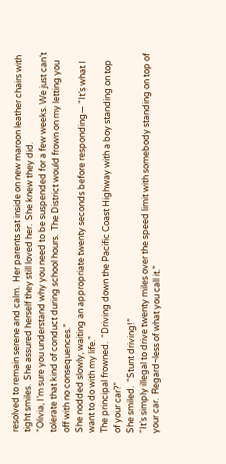resolved to remain serene and calm.  Her parents sat inside on new maroon leather chairs with tight smiles.  She assured herself they still loved her.  She knew they did.
“Olivia, I’m sure you understand why you need to be suspended for a few weeks. We just can’t tolerate that kind of conduct during school hours.  The District would frown on my letting you off with no consequences.”
She nodded slowly, waiting an appropriate twenty seconds before responding— “It’s what I want to do with my life.”
The principal frowned.  “Driving down the Pacific Coast Highway with a boy standing on top of your car?”
She smiled.  “Stunt driving!”
“It’s simply illegal to drive twenty miles over the speed limit with somebody standing on top of your car.  Regard¬less of what you call it.”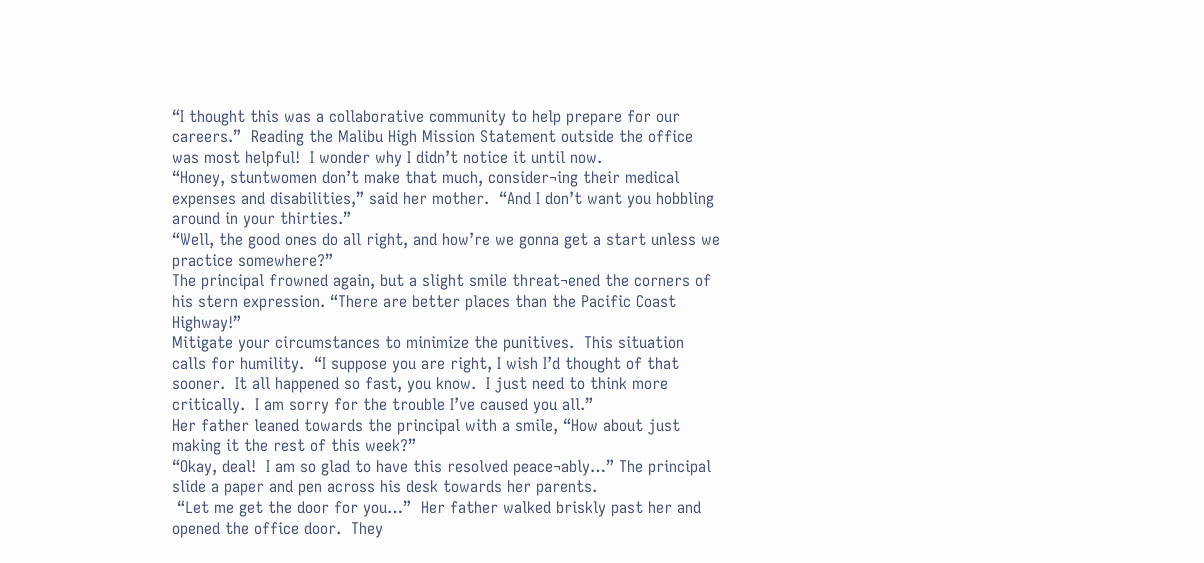“I thought this was a collaborative community to help prepare for our careers.”  Reading the Malibu High Mission Statement outside the office was most helpful!  I wonder why I didn’t notice it until now.
“Honey, stuntwomen don’t make that much, consider¬ing their medical expenses and disabilities,” said her mother.  “And I don’t want you hobbling around in your thirties.”
“Well, the good ones do all right, and how’re we gonna get a start unless we practice somewhere?”
The principal frowned again, but a slight smile threat¬ened the corners of his stern expression. “There are better places than the Pacific Coast Highway!”
Mitigate your circumstances to minimize the punitives.  This situation calls for humility.  “I suppose you are right, I wish I’d thought of that sooner.  It all happened so fast, you know.  I just need to think more critically.  I am sorry for the trouble I’ve caused you all.”
Her father leaned towards the principal with a smile, “How about just making it the rest of this week?”
“Okay, deal!  I am so glad to have this resolved peace¬ably…” The principal slide a paper and pen across his desk towards her parents.
 “Let me get the door for you…”  Her father walked briskly past her and opened the office door.  They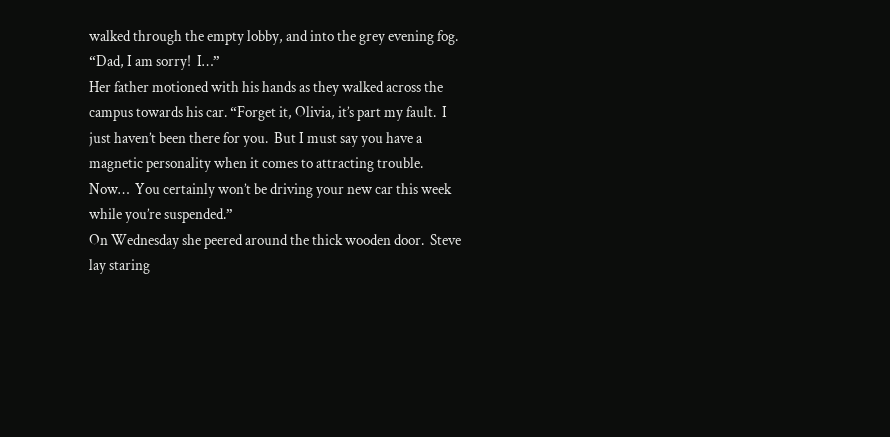walked through the empty lobby, and into the grey evening fog.
“Dad, I am sorry!  I…”
Her father motioned with his hands as they walked across the campus towards his car. “Forget it, Olivia, it’s part my fault.  I just haven’t been there for you.  But I must say you have a magnetic personality when it comes to attracting trouble.  Now…  You certainly won’t be driving your new car this week while you’re suspended.”
On Wednesday she peered around the thick wooden door.  Steve lay staring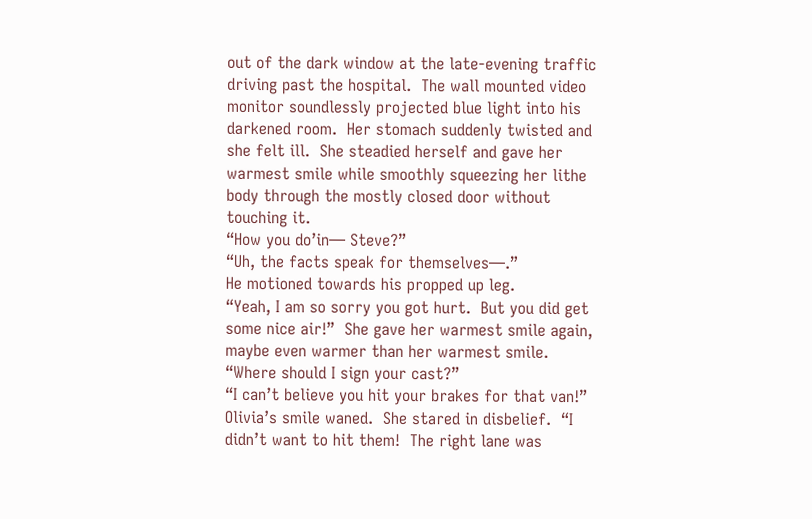out of the dark window at the late-evening traffic driving past the hospital.  The wall mounted video monitor soundlessly projected blue light into his darkened room.  Her stomach suddenly twisted and she felt ill.  She steadied herself and gave her warmest smile while smoothly squeezing her lithe body through the mostly closed door without touching it.
“How you do’in— Steve?”
“Uh, the facts speak for themselves—.”
He motioned towards his propped up leg.
“Yeah, I am so sorry you got hurt.  But you did get some nice air!”  She gave her warmest smile again, maybe even warmer than her warmest smile.  “Where should I sign your cast?”
“I can’t believe you hit your brakes for that van!”
Olivia’s smile waned.  She stared in disbelief.  “I didn’t want to hit them!  The right lane was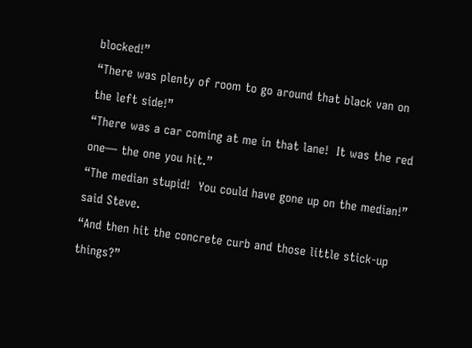blocked!”
“There was plenty of room to go around that black van on the left side!”
“There was a car coming at me in that lane!  It was the red one— the one you hit.”
“The median stupid!  You could have gone up on the median!” said Steve.
“And then hit the concrete curb and those little stick-up things?”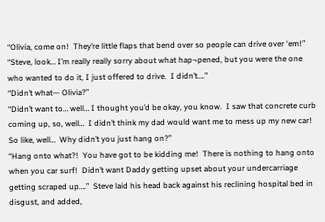“Olivia, come on!  They’re little flaps that bend over so people can drive over ‘em!”
“Steve, look… I’m really really sorry about what hap¬pened, but you were the one who wanted to do it, I just offered to drive.  I didn’t….”
“Didn’t what— Olivia?”
“Didn’t want to… well… I thought you’d be okay, you know.  I saw that concrete curb coming up, so, well…  I didn’t think my dad would want me to mess up my new car!  So like, well…  Why didn’t you just hang on?”
“Hang onto what?!  You have got to be kidding me!  There is nothing to hang onto when you car surf!  Didn’t want Daddy getting upset about your undercarriage getting scraped up….”  Steve laid his head back against his reclining hospital bed in disgust, and added,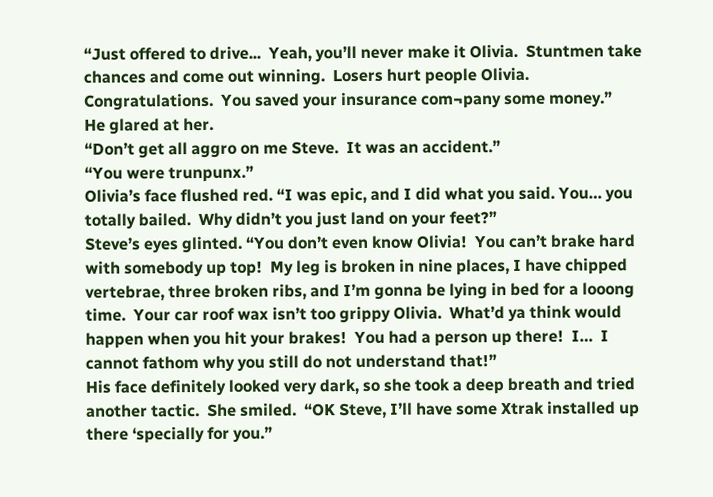“Just offered to drive...  Yeah, you’ll never make it Olivia.  Stuntmen take chances and come out winning.  Losers hurt people Olivia.  Congratulations.  You saved your insurance com¬pany some money.”
He glared at her.
“Don’t get all aggro on me Steve.  It was an accident.”
“You were trunpunx.”
Olivia’s face flushed red. “I was epic, and I did what you said. You… you totally bailed.  Why didn’t you just land on your feet?”
Steve’s eyes glinted. “You don’t even know Olivia!  You can’t brake hard with somebody up top!  My leg is broken in nine places, I have chipped vertebrae, three broken ribs, and I’m gonna be lying in bed for a looong time.  Your car roof wax isn’t too grippy Olivia.  What’d ya think would happen when you hit your brakes!  You had a person up there!  I…  I cannot fathom why you still do not understand that!”
His face definitely looked very dark, so she took a deep breath and tried another tactic.  She smiled.  “OK Steve, I’ll have some Xtrak installed up there ‘specially for you.”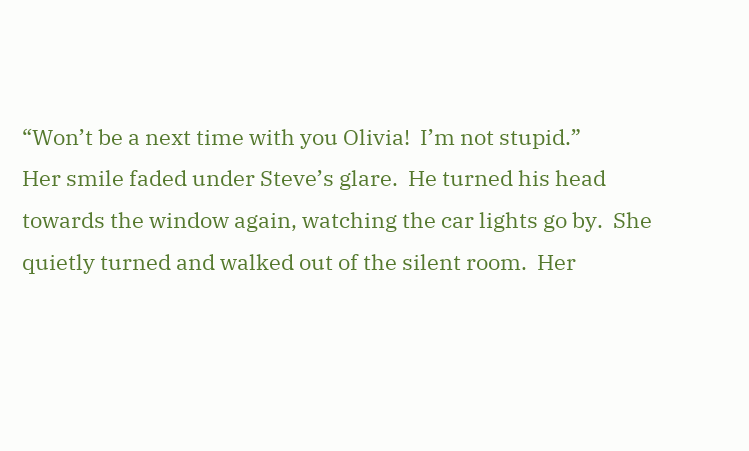“Won’t be a next time with you Olivia!  I’m not stupid.”
Her smile faded under Steve’s glare.  He turned his head towards the window again, watching the car lights go by.  She quietly turned and walked out of the silent room.  Her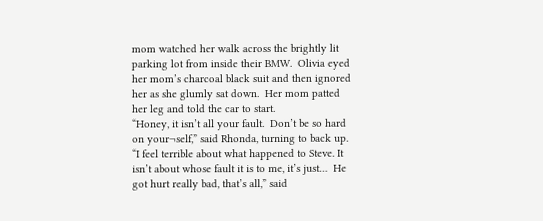mom watched her walk across the brightly lit parking lot from inside their BMW.  Olivia eyed her mom’s charcoal black suit and then ignored her as she glumly sat down.  Her mom patted her leg and told the car to start.
“Honey, it isn’t all your fault.  Don’t be so hard on your¬self,” said Rhonda, turning to back up.
“I feel terrible about what happened to Steve. It isn’t about whose fault it is to me, it’s just…  He got hurt really bad, that’s all,” said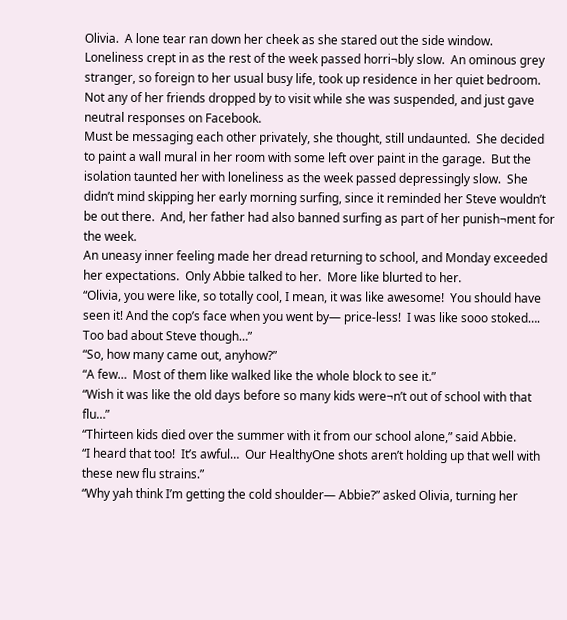Olivia.  A lone tear ran down her cheek as she stared out the side window.
Loneliness crept in as the rest of the week passed horri¬bly slow.  An ominous grey stranger, so foreign to her usual busy life, took up residence in her quiet bedroom.  Not any of her friends dropped by to visit while she was suspended, and just gave neutral responses on Facebook.
Must be messaging each other privately, she thought, still undaunted.  She decided to paint a wall mural in her room with some left over paint in the garage.  But the isolation taunted her with loneliness as the week passed depressingly slow.  She didn’t mind skipping her early morning surfing, since it reminded her Steve wouldn’t be out there.  And, her father had also banned surfing as part of her punish¬ment for the week.
An uneasy inner feeling made her dread returning to school, and Monday exceeded her expectations.  Only Abbie talked to her.  More like blurted to her.
“Olivia, you were like, so totally cool, I mean, it was like awesome!  You should have seen it! And the cop’s face when you went by— price-less!  I was like sooo stoked….  Too bad about Steve though…”
“So, how many came out, anyhow?”
“A few…  Most of them like walked like the whole block to see it.”
“Wish it was like the old days before so many kids were¬n’t out of school with that flu…”
“Thirteen kids died over the summer with it from our school alone,” said Abbie.
“I heard that too!  It’s awful…  Our HealthyOne shots aren’t holding up that well with these new flu strains.”
“Why yah think I’m getting the cold shoulder— Abbie?” asked Olivia, turning her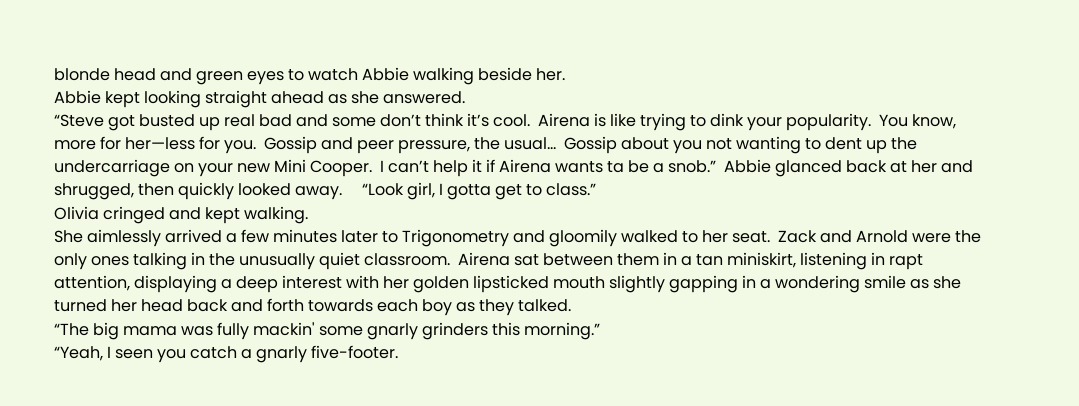blonde head and green eyes to watch Abbie walking beside her.
Abbie kept looking straight ahead as she answered.
“Steve got busted up real bad and some don’t think it’s cool.  Airena is like trying to dink your popularity.  You know, more for her—less for you.  Gossip and peer pressure, the usual…  Gossip about you not wanting to dent up the undercarriage on your new Mini Cooper.  I can’t help it if Airena wants ta be a snob.”  Abbie glanced back at her and shrugged, then quickly looked away.     “Look girl, I gotta get to class.”
Olivia cringed and kept walking.
She aimlessly arrived a few minutes later to Trigonometry and gloomily walked to her seat.  Zack and Arnold were the only ones talking in the unusually quiet classroom.  Airena sat between them in a tan miniskirt, listening in rapt attention, displaying a deep interest with her golden lipsticked mouth slightly gapping in a wondering smile as she turned her head back and forth towards each boy as they talked.
“The big mama was fully mackin' some gnarly grinders this morning.”
“Yeah, I seen you catch a gnarly five-footer.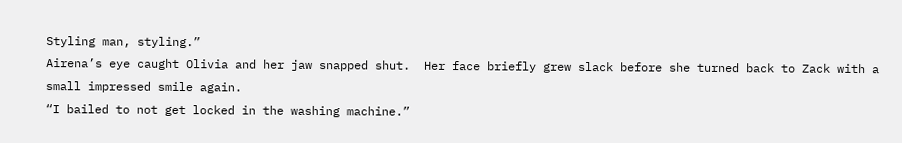Styling man, styling.”
Airena’s eye caught Olivia and her jaw snapped shut.  Her face briefly grew slack before she turned back to Zack with a small impressed smile again.
“I bailed to not get locked in the washing machine.”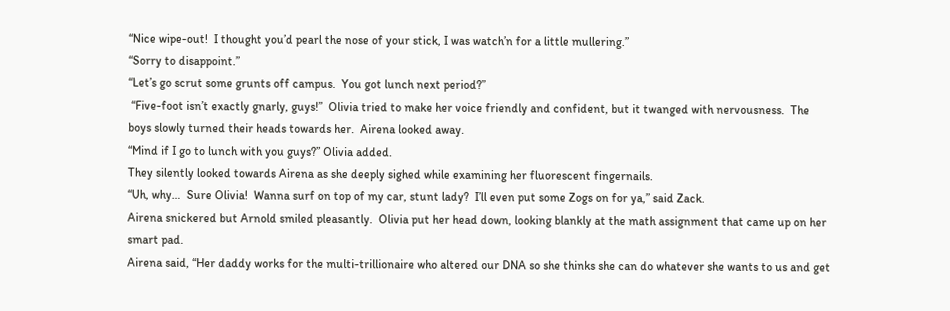“Nice wipe-out!  I thought you’d pearl the nose of your stick, I was watch’n for a little mullering.”
“Sorry to disappoint.”
“Let’s go scrut some grunts off campus.  You got lunch next period?”
 “Five-foot isn’t exactly gnarly, guys!”  Olivia tried to make her voice friendly and confident, but it twanged with nervousness.  The boys slowly turned their heads towards her.  Airena looked away.
“Mind if I go to lunch with you guys?” Olivia added.
They silently looked towards Airena as she deeply sighed while examining her fluorescent fingernails.
“Uh, why…  Sure Olivia!  Wanna surf on top of my car, stunt lady?  I’ll even put some Zogs on for ya,” said Zack.
Airena snickered but Arnold smiled pleasantly.  Olivia put her head down, looking blankly at the math assignment that came up on her smart pad.
Airena said, “Her daddy works for the multi-trillionaire who altered our DNA so she thinks she can do whatever she wants to us and get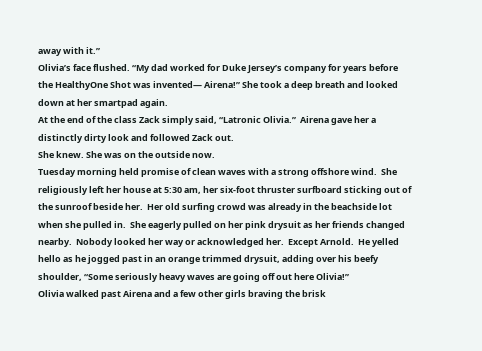away with it.”
Olivia’s face flushed. “My dad worked for Duke Jersey’s company for years before the HealthyOne Shot was invented— Airena!” She took a deep breath and looked down at her smartpad again.
At the end of the class Zack simply said, “Latronic Olivia.”  Airena gave her a distinctly dirty look and followed Zack out.
She knew. She was on the outside now.
Tuesday morning held promise of clean waves with a strong offshore wind.  She religiously left her house at 5:30 am, her six-foot thruster surfboard sticking out of the sunroof beside her.  Her old surfing crowd was already in the beachside lot when she pulled in.  She eagerly pulled on her pink drysuit as her friends changed nearby.  Nobody looked her way or acknowledged her.  Except Arnold.  He yelled hello as he jogged past in an orange trimmed drysuit, adding over his beefy shoulder, “Some seriously heavy waves are going off out here Olivia!”
Olivia walked past Airena and a few other girls braving the brisk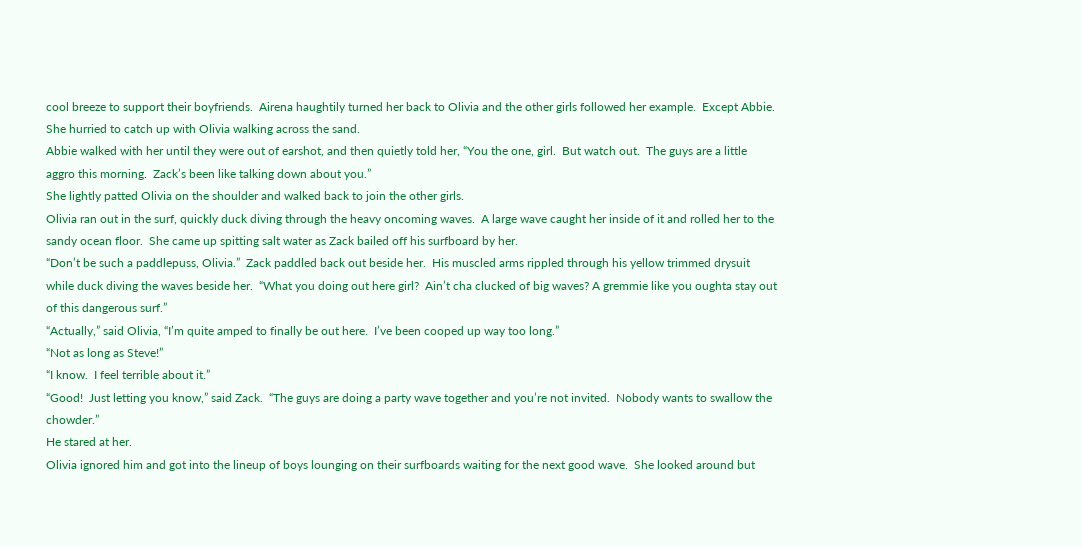cool breeze to support their boyfriends.  Airena haughtily turned her back to Olivia and the other girls followed her example.  Except Abbie.  She hurried to catch up with Olivia walking across the sand.
Abbie walked with her until they were out of earshot, and then quietly told her, “You the one, girl.  But watch out.  The guys are a little aggro this morning.  Zack’s been like talking down about you.”
She lightly patted Olivia on the shoulder and walked back to join the other girls.
Olivia ran out in the surf, quickly duck diving through the heavy oncoming waves.  A large wave caught her inside of it and rolled her to the sandy ocean floor.  She came up spitting salt water as Zack bailed off his surfboard by her.
“Don’t be such a paddlepuss, Olivia.”  Zack paddled back out beside her.  His muscled arms rippled through his yellow trimmed drysuit while duck diving the waves beside her.  “What you doing out here girl?  Ain’t cha clucked of big waves? A gremmie like you oughta stay out of this dangerous surf.”
“Actually,” said Olivia, “I’m quite amped to finally be out here.  I’ve been cooped up way too long.”
“Not as long as Steve!”
“I know.  I feel terrible about it.”
“Good!  Just letting you know,” said Zack.  “The guys are doing a party wave together and you’re not invited.  Nobody wants to swallow the chowder.”
He stared at her.
Olivia ignored him and got into the lineup of boys lounging on their surfboards waiting for the next good wave.  She looked around but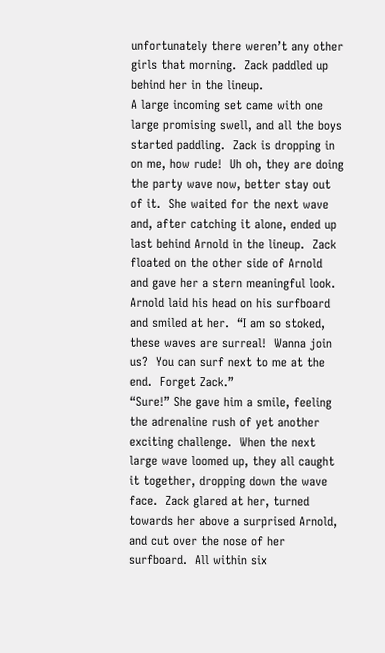unfortunately there weren’t any other girls that morning.  Zack paddled up behind her in the lineup.
A large incoming set came with one large promising swell, and all the boys started paddling.  Zack is dropping in on me, how rude!  Uh oh, they are doing the party wave now, better stay out of it.  She waited for the next wave and, after catching it alone, ended up last behind Arnold in the lineup.  Zack floated on the other side of Arnold and gave her a stern meaningful look.
Arnold laid his head on his surfboard and smiled at her.  “I am so stoked, these waves are surreal!  Wanna join us?  You can surf next to me at the end.  Forget Zack.”
“Sure!” She gave him a smile, feeling the adrenaline rush of yet another exciting challenge.  When the next large wave loomed up, they all caught it together, dropping down the wave face.  Zack glared at her, turned towards her above a surprised Arnold, and cut over the nose of her surfboard.  All within six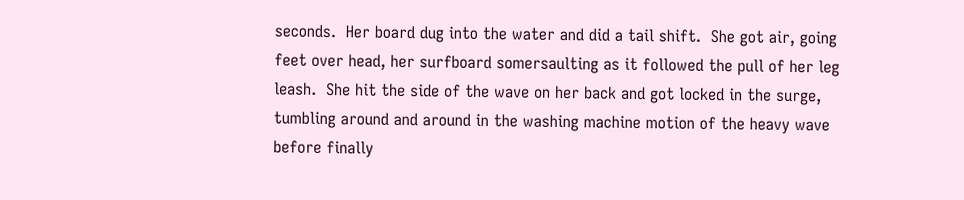seconds.  Her board dug into the water and did a tail shift.  She got air, going feet over head, her surfboard somersaulting as it followed the pull of her leg leash.  She hit the side of the wave on her back and got locked in the surge, tumbling around and around in the washing machine motion of the heavy wave before finally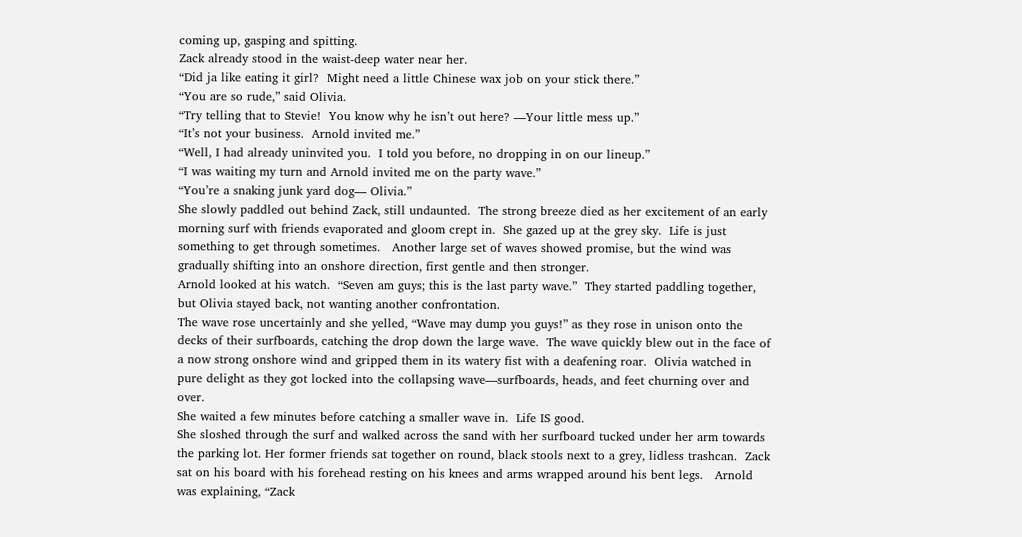coming up, gasping and spitting.
Zack already stood in the waist-deep water near her.
“Did ja like eating it girl?  Might need a little Chinese wax job on your stick there.”
“You are so rude,” said Olivia.
“Try telling that to Stevie!  You know why he isn’t out here? —Your little mess up.”
“It’s not your business.  Arnold invited me.”
“Well, I had already uninvited you.  I told you before, no dropping in on our lineup.”
“I was waiting my turn and Arnold invited me on the party wave.”
“You’re a snaking junk yard dog— Olivia.”
She slowly paddled out behind Zack, still undaunted.  The strong breeze died as her excitement of an early morning surf with friends evaporated and gloom crept in.  She gazed up at the grey sky.  Life is just something to get through sometimes.   Another large set of waves showed promise, but the wind was gradually shifting into an onshore direction, first gentle and then stronger.
Arnold looked at his watch.  “Seven am guys; this is the last party wave.”  They started paddling together, but Olivia stayed back, not wanting another confrontation.
The wave rose uncertainly and she yelled, “Wave may dump you guys!” as they rose in unison onto the decks of their surfboards, catching the drop down the large wave.  The wave quickly blew out in the face of a now strong onshore wind and gripped them in its watery fist with a deafening roar.  Olivia watched in pure delight as they got locked into the collapsing wave—surfboards, heads, and feet churning over and over.
She waited a few minutes before catching a smaller wave in.  Life IS good.
She sloshed through the surf and walked across the sand with her surfboard tucked under her arm towards the parking lot. Her former friends sat together on round, black stools next to a grey, lidless trashcan.  Zack sat on his board with his forehead resting on his knees and arms wrapped around his bent legs.   Arnold was explaining, “Zack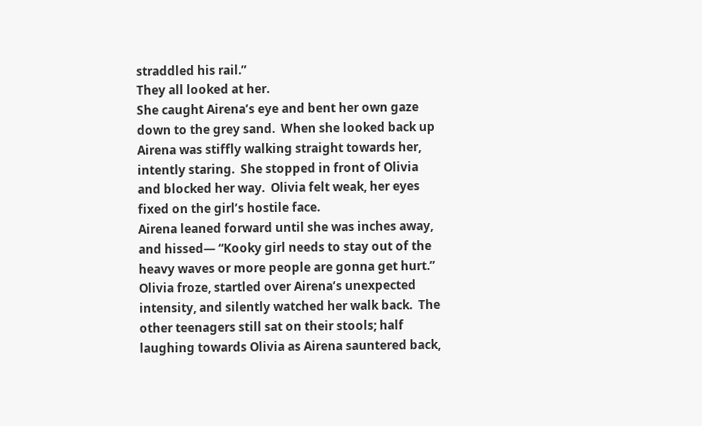straddled his rail.”
They all looked at her.
She caught Airena’s eye and bent her own gaze down to the grey sand.  When she looked back up Airena was stiffly walking straight towards her, intently staring.  She stopped in front of Olivia and blocked her way.  Olivia felt weak, her eyes fixed on the girl’s hostile face.
Airena leaned forward until she was inches away, and hissed— “Kooky girl needs to stay out of the heavy waves or more people are gonna get hurt.”
Olivia froze, startled over Airena’s unexpected intensity, and silently watched her walk back.  The other teenagers still sat on their stools; half laughing towards Olivia as Airena sauntered back,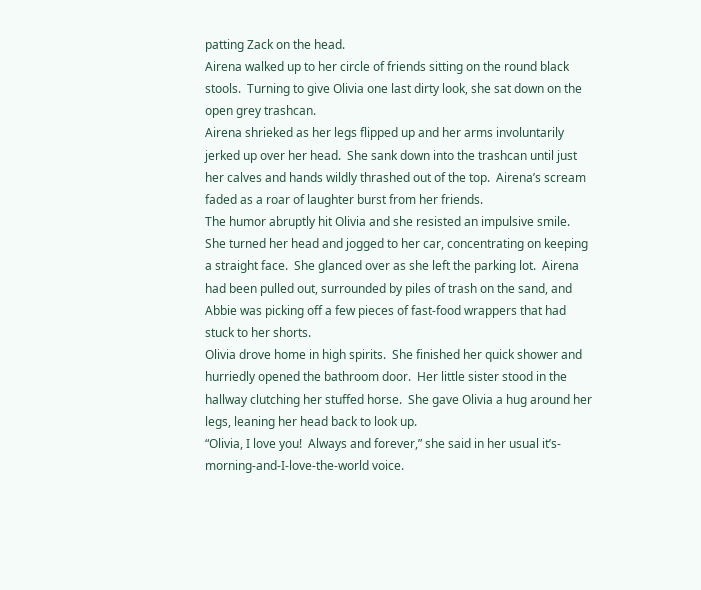patting Zack on the head.
Airena walked up to her circle of friends sitting on the round black stools.  Turning to give Olivia one last dirty look, she sat down on the open grey trashcan.
Airena shrieked as her legs flipped up and her arms involuntarily jerked up over her head.  She sank down into the trashcan until just her calves and hands wildly thrashed out of the top.  Airena’s scream faded as a roar of laughter burst from her friends.
The humor abruptly hit Olivia and she resisted an impulsive smile.  She turned her head and jogged to her car, concentrating on keeping a straight face.  She glanced over as she left the parking lot.  Airena had been pulled out, surrounded by piles of trash on the sand, and Abbie was picking off a few pieces of fast-food wrappers that had stuck to her shorts.
Olivia drove home in high spirits.  She finished her quick shower and hurriedly opened the bathroom door.  Her little sister stood in the hallway clutching her stuffed horse.  She gave Olivia a hug around her legs, leaning her head back to look up.
“Olivia, I love you!  Always and forever,” she said in her usual it’s-morning-and-I-love-the-world voice.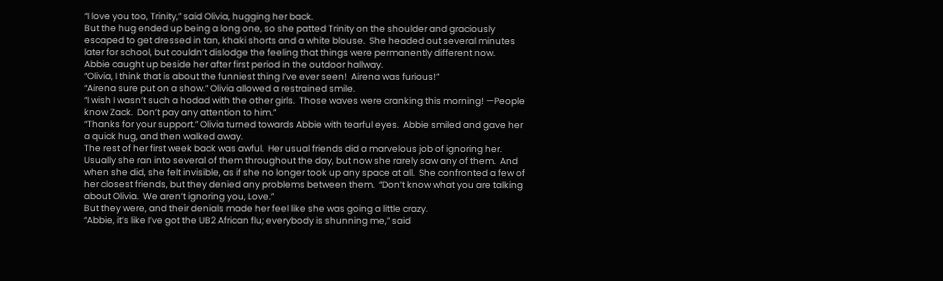“I love you too, Trinity,” said Olivia, hugging her back.
But the hug ended up being a long one, so she patted Trinity on the shoulder and graciously escaped to get dressed in tan, khaki shorts and a white blouse.  She headed out several minutes later for school, but couldn’t dislodge the feeling that things were permanently different now.
Abbie caught up beside her after first period in the outdoor hallway.
“Olivia, I think that is about the funniest thing I’ve ever seen!  Airena was furious!”
“Airena sure put on a show.” Olivia allowed a restrained smile.
“I wish I wasn’t such a hodad with the other girls.  Those waves were cranking this morning! —People know Zack.  Don’t pay any attention to him.”
“Thanks for your support.” Olivia turned towards Abbie with tearful eyes.  Abbie smiled and gave her a quick hug, and then walked away.
The rest of her first week back was awful.  Her usual friends did a marvelous job of ignoring her.  Usually she ran into several of them throughout the day, but now she rarely saw any of them.  And when she did, she felt invisible, as if she no longer took up any space at all.  She confronted a few of her closest friends, but they denied any problems between them.  “Don’t know what you are talking about Olivia.  We aren’t ignoring you, Love.”
But they were, and their denials made her feel like she was going a little crazy.
“Abbie, it’s like I’ve got the UB2 African flu; everybody is shunning me,” said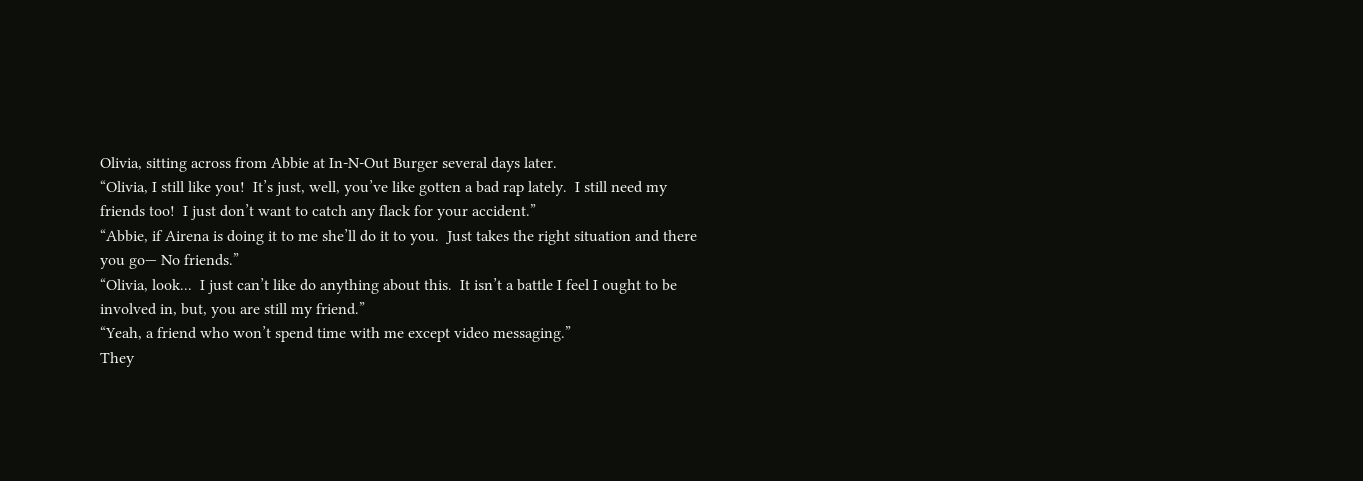Olivia, sitting across from Abbie at In-N-Out Burger several days later.
“Olivia, I still like you!  It’s just, well, you’ve like gotten a bad rap lately.  I still need my friends too!  I just don’t want to catch any flack for your accident.”
“Abbie, if Airena is doing it to me she’ll do it to you.  Just takes the right situation and there you go— No friends.”
“Olivia, look...  I just can’t like do anything about this.  It isn’t a battle I feel I ought to be involved in, but, you are still my friend.”
“Yeah, a friend who won’t spend time with me except video messaging.”
They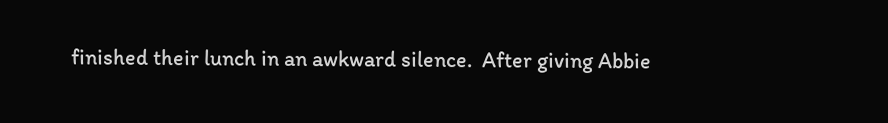finished their lunch in an awkward silence.  After giving Abbie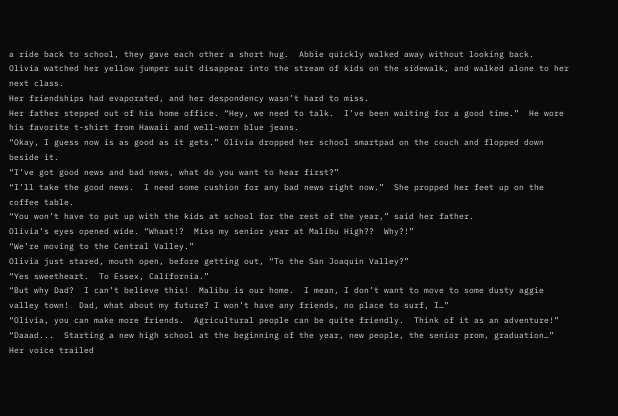a ride back to school, they gave each other a short hug.  Abbie quickly walked away without looking back.  Olivia watched her yellow jumper suit disappear into the stream of kids on the sidewalk, and walked alone to her next class.
Her friendships had evaporated, and her despondency wasn’t hard to miss.
Her father stepped out of his home office. “Hey, we need to talk.  I’ve been waiting for a good time.”  He wore his favorite t-shirt from Hawaii and well-worn blue jeans.
“Okay, I guess now is as good as it gets.” Olivia dropped her school smartpad on the couch and flopped down beside it.
“I’ve got good news and bad news, what do you want to hear first?”
“I’ll take the good news.  I need some cushion for any bad news right now.”  She propped her feet up on the coffee table.
“You won’t have to put up with the kids at school for the rest of the year,” said her father.
Olivia’s eyes opened wide. “Whaat!?  Miss my senior year at Malibu High??  Why?!”
“We’re moving to the Central Valley.”
Olivia just stared, mouth open, before getting out, “To the San Joaquin Valley?”
“Yes sweetheart.  To Essex, California.”
“But why Dad?  I can’t believe this!  Malibu is our home.  I mean, I don’t want to move to some dusty aggie valley town!  Dad, what about my future? I won’t have any friends, no place to surf, I…”
“Olivia, you can make more friends.  Agricultural people can be quite friendly.  Think of it as an adventure!”
“Daaad...  Starting a new high school at the beginning of the year, new people, the senior prom, graduation…”
Her voice trailed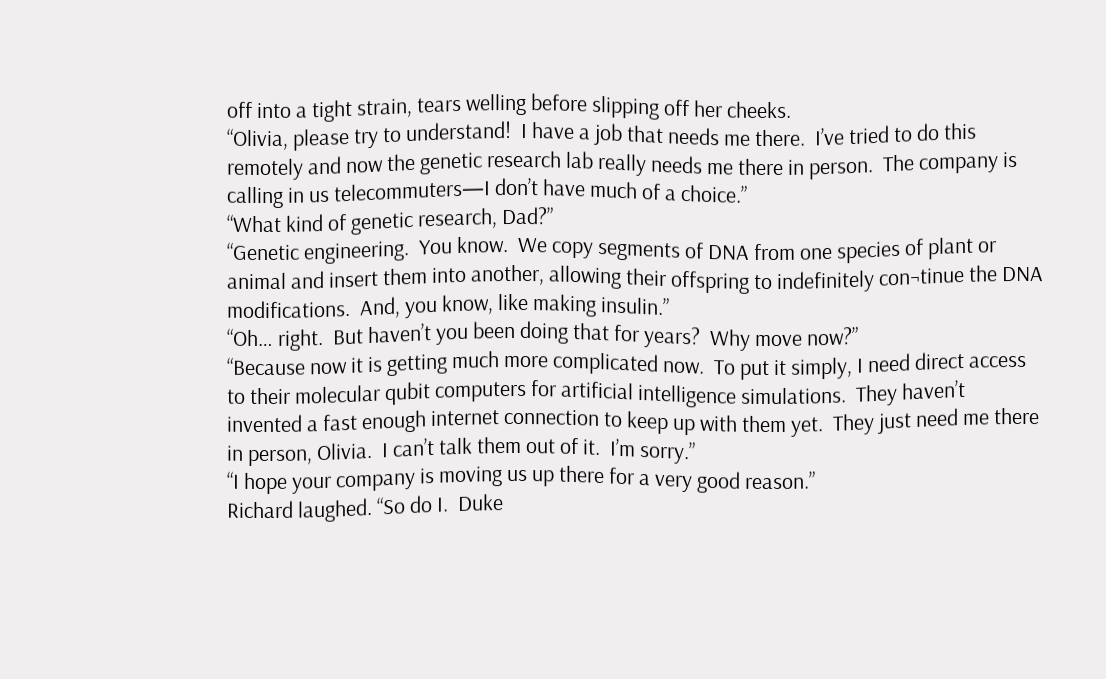off into a tight strain, tears welling before slipping off her cheeks.
“Olivia, please try to understand!  I have a job that needs me there.  I’ve tried to do this remotely and now the genetic research lab really needs me there in person.  The company is calling in us telecommuters—I don’t have much of a choice.”
“What kind of genetic research, Dad?”
“Genetic engineering.  You know.  We copy segments of DNA from one species of plant or animal and insert them into another, allowing their offspring to indefinitely con¬tinue the DNA modifications.  And, you know, like making insulin.”
“Oh… right.  But haven’t you been doing that for years?  Why move now?”
“Because now it is getting much more complicated now.  To put it simply, I need direct access to their molecular qubit computers for artificial intelligence simulations.  They haven’t invented a fast enough internet connection to keep up with them yet.  They just need me there in person, Olivia.  I can’t talk them out of it.  I’m sorry.”
“I hope your company is moving us up there for a very good reason.”
Richard laughed. “So do I.  Duke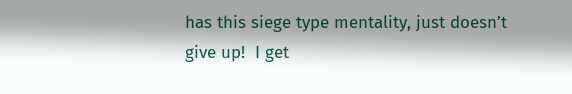has this siege type mentality, just doesn’t give up!  I get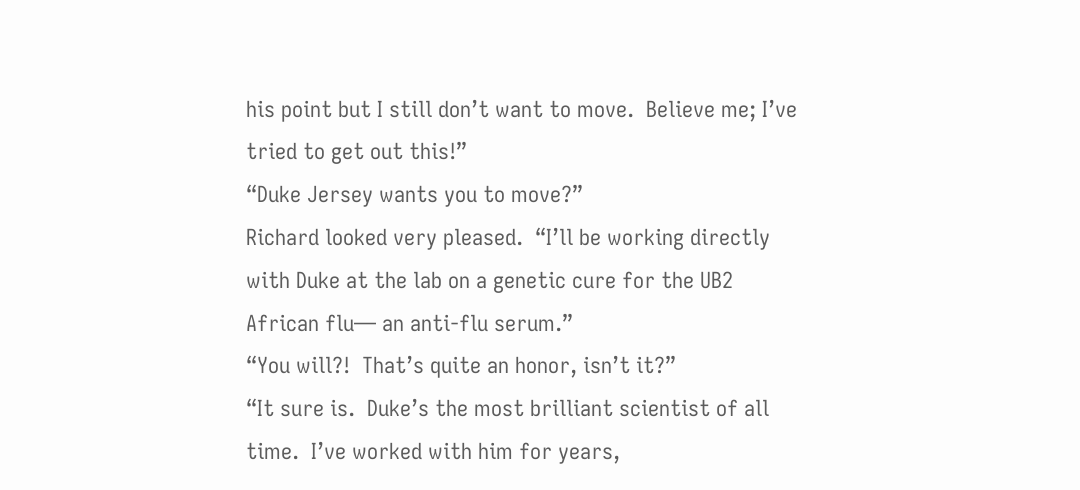his point but I still don’t want to move.  Believe me; I’ve tried to get out this!”
“Duke Jersey wants you to move?”
Richard looked very pleased.  “I’ll be working directly with Duke at the lab on a genetic cure for the UB2 African flu— an anti-flu serum.”
“You will?!  That’s quite an honor, isn’t it?”
“It sure is.  Duke’s the most brilliant scientist of all time.  I’ve worked with him for years,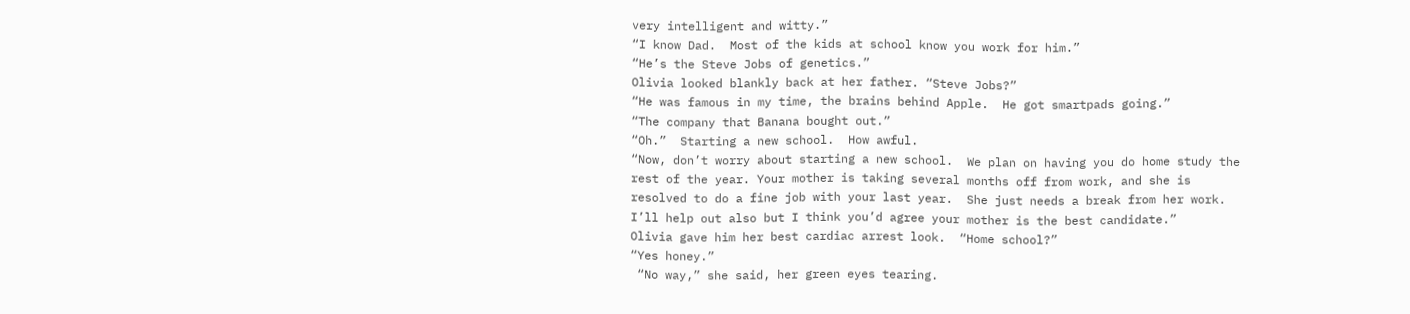very intelligent and witty.”
“I know Dad.  Most of the kids at school know you work for him.”
“He’s the Steve Jobs of genetics.”
Olivia looked blankly back at her father. “Steve Jobs?”
“He was famous in my time, the brains behind Apple.  He got smartpads going.”
“The company that Banana bought out.”
“Oh.”  Starting a new school.  How awful.
“Now, don’t worry about starting a new school.  We plan on having you do home study the rest of the year. Your mother is taking several months off from work, and she is resolved to do a fine job with your last year.  She just needs a break from her work.  I’ll help out also but I think you’d agree your mother is the best candidate.”
Olivia gave him her best cardiac arrest look.  “Home school?”
“Yes honey.”
 “No way,” she said, her green eyes tearing.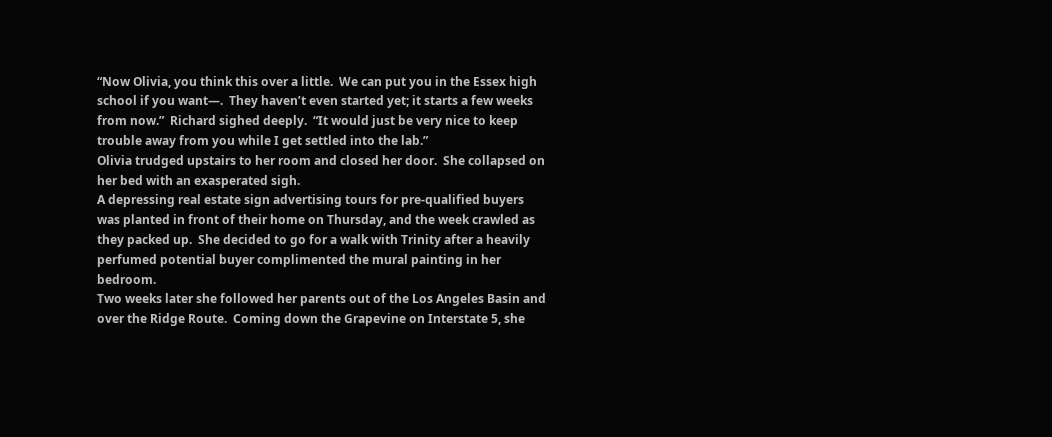“Now Olivia, you think this over a little.  We can put you in the Essex high school if you want—.  They haven’t even started yet; it starts a few weeks from now.”  Richard sighed deeply.  “It would just be very nice to keep trouble away from you while I get settled into the lab.”
Olivia trudged upstairs to her room and closed her door.  She collapsed on her bed with an exasperated sigh.
A depressing real estate sign advertising tours for pre-qualified buyers was planted in front of their home on Thursday, and the week crawled as they packed up.  She decided to go for a walk with Trinity after a heavily perfumed potential buyer complimented the mural painting in her bedroom.
Two weeks later she followed her parents out of the Los Angeles Basin and over the Ridge Route.  Coming down the Grapevine on Interstate 5, she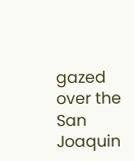gazed over the San Joaquin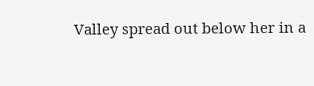Valley spread out below her in a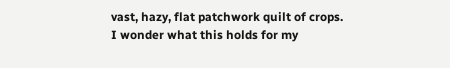vast, hazy, flat patchwork quilt of crops.
I wonder what this holds for my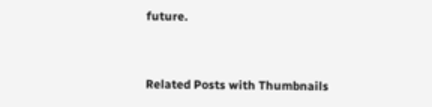future.


Related Posts with Thumbnails